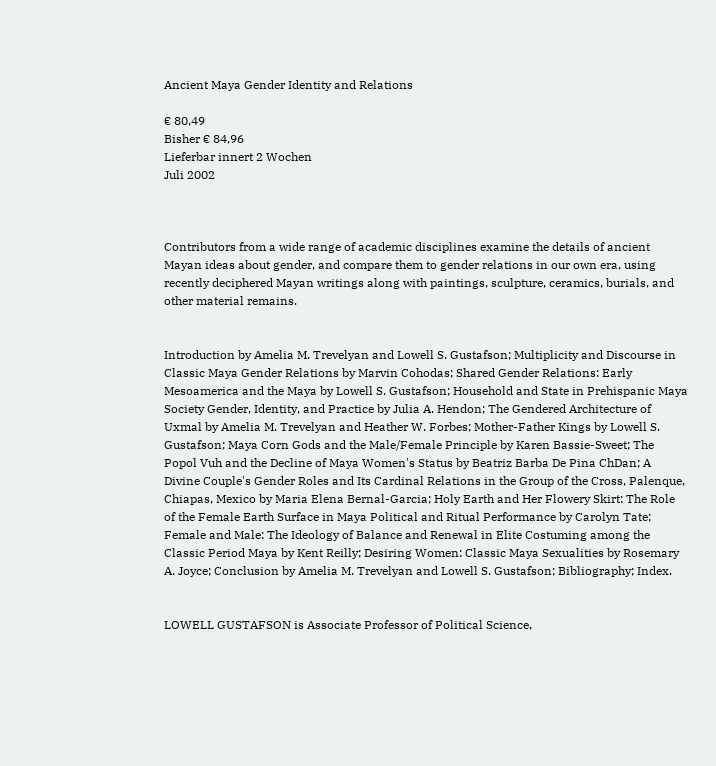Ancient Maya Gender Identity and Relations

€ 80,49
Bisher € 84,96
Lieferbar innert 2 Wochen
Juli 2002



Contributors from a wide range of academic disciplines examine the details of ancient Mayan ideas about gender, and compare them to gender relations in our own era, using recently deciphered Mayan writings along with paintings, sculpture, ceramics, burials, and other material remains.


Introduction by Amelia M. Trevelyan and Lowell S. Gustafson; Multiplicity and Discourse in Classic Maya Gender Relations by Marvin Cohodas; Shared Gender Relations: Early Mesoamerica and the Maya by Lowell S. Gustafson; Household and State in Prehispanic Maya Society Gender, Identity, and Practice by Julia A. Hendon; The Gendered Architecture of Uxmal by Amelia M. Trevelyan and Heather W. Forbes; Mother-Father Kings by Lowell S. Gustafson; Maya Corn Gods and the Male/Female Principle by Karen Bassie-Sweet; The Popol Vuh and the Decline of Maya Women's Status by Beatriz Barba De Pina ChDan; A Divine Couple's Gender Roles and Its Cardinal Relations in the Group of the Cross, Palenque, Chiapas, Mexico by Maria Elena Bernal-Garcia; Holy Earth and Her Flowery Skirt: The Role of the Female Earth Surface in Maya Political and Ritual Performance by Carolyn Tate; Female and Male: The Ideology of Balance and Renewal in Elite Costuming among the Classic Period Maya by Kent Reilly; Desiring Women: Classic Maya Sexualities by Rosemary A. Joyce; Conclusion by Amelia M. Trevelyan and Lowell S. Gustafson; Bibliography; Index.


LOWELL GUSTAFSON is Associate Professor of Political Science,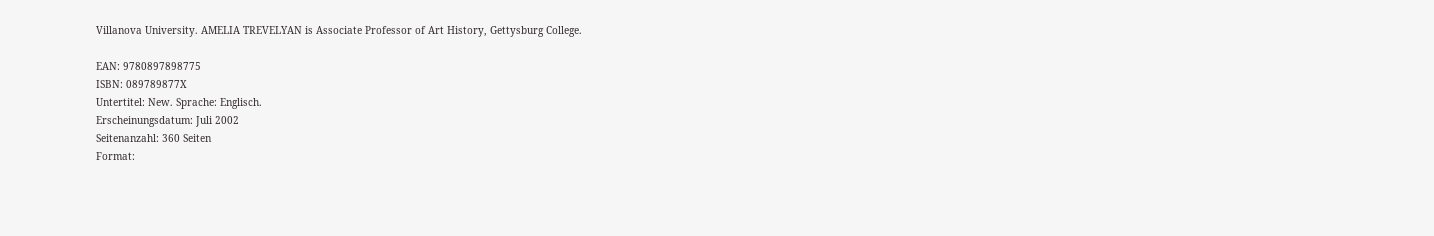Villanova University. AMELIA TREVELYAN is Associate Professor of Art History, Gettysburg College.

EAN: 9780897898775
ISBN: 089789877X
Untertitel: New. Sprache: Englisch.
Erscheinungsdatum: Juli 2002
Seitenanzahl: 360 Seiten
Format: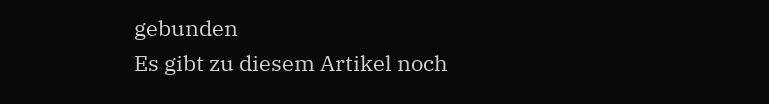gebunden
Es gibt zu diesem Artikel noch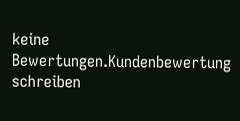keine Bewertungen.Kundenbewertung schreiben